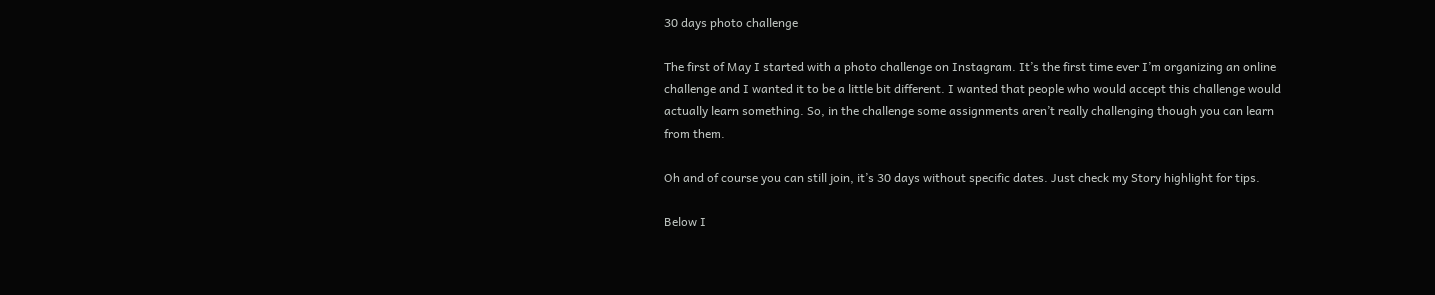30 days photo challenge

The first of May I started with a photo challenge on Instagram. It’s the first time ever I’m organizing an online challenge and I wanted it to be a little bit different. I wanted that people who would accept this challenge would actually learn something. So, in the challenge some assignments aren’t really challenging though you can learn from them.

Oh and of course you can still join, it’s 30 days without specific dates. Just check my Story highlight for tips.

Below I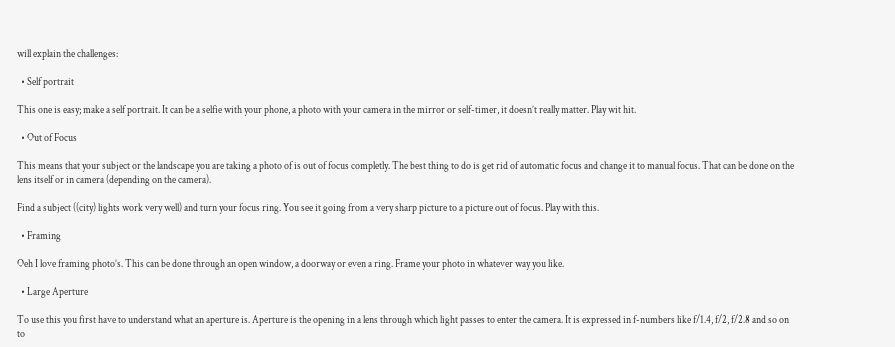will explain the challenges:

  • Self portrait

This one is easy; make a self portrait. It can be a selfie with your phone, a photo with your camera in the mirror or self-timer, it doesn’t really matter. Play wit hit.

  • Out of Focus

This means that your subject or the landscape you are taking a photo of is out of focus completly. The best thing to do is get rid of automatic focus and change it to manual focus. That can be done on the lens itself or in camera (depending on the camera).

Find a subject ((city) lights work very well) and turn your focus ring. You see it going from a very sharp picture to a picture out of focus. Play with this.

  • Framing

Oeh I love framing photo’s. This can be done through an open window, a doorway or even a ring. Frame your photo in whatever way you like.

  • Large Aperture

To use this you first have to understand what an aperture is. Aperture is the opening in a lens through which light passes to enter the camera. It is expressed in f-numbers like f/1.4, f/2, f/2.8 and so on to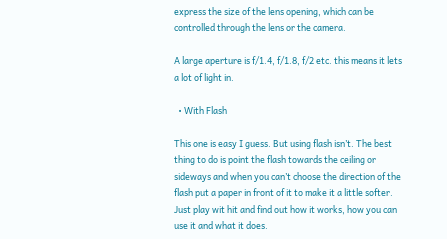express the size of the lens opening, which can be controlled through the lens or the camera.

A large aperture is f/1.4, f/1.8, f/2 etc. this means it lets a lot of light in.

  • With Flash

This one is easy I guess. But using flash isn’t. The best thing to do is point the flash towards the ceiling or sideways and when you can’t choose the direction of the flash put a paper in front of it to make it a little softer. Just play wit hit and find out how it works, how you can use it and what it does.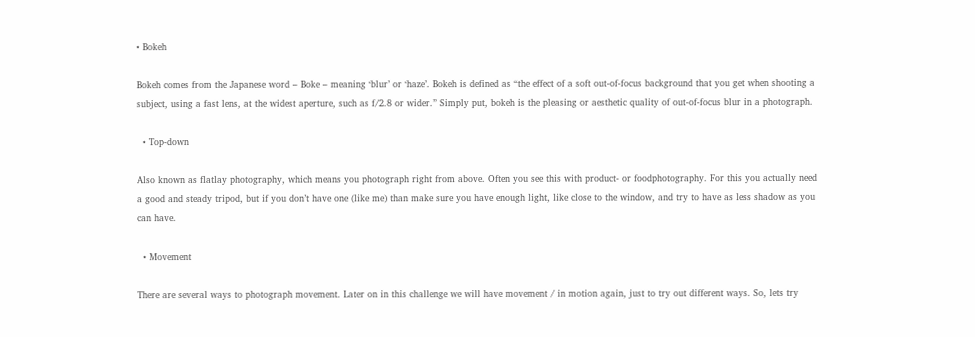• Bokeh

Bokeh comes from the Japanese word – Boke – meaning ‘blur’ or ‘haze’. Bokeh is defined as “the effect of a soft out-of-focus background that you get when shooting a subject, using a fast lens, at the widest aperture, such as f/2.8 or wider.” Simply put, bokeh is the pleasing or aesthetic quality of out-of-focus blur in a photograph.

  • Top-down

Also known as flatlay photography, which means you photograph right from above. Often you see this with product- or foodphotography. For this you actually need a good and steady tripod, but if you don’t have one (like me) than make sure you have enough light, like close to the window, and try to have as less shadow as you can have.

  • Movement

There are several ways to photograph movement. Later on in this challenge we will have movement / in motion again, just to try out different ways. So, lets try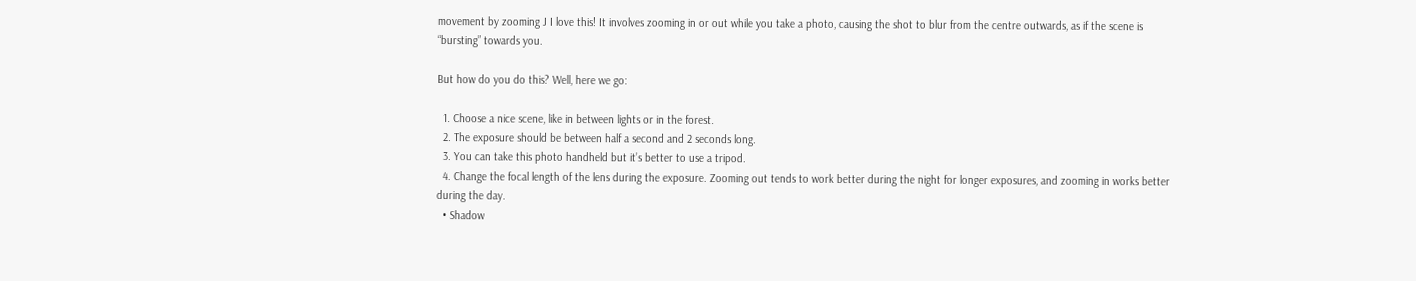movement by zooming J I love this! It involves zooming in or out while you take a photo, causing the shot to blur from the centre outwards, as if the scene is “bursting” towards you.

But how do you do this? Well, here we go:

  1. Choose a nice scene, like in between lights or in the forest.
  2. The exposure should be between half a second and 2 seconds long.
  3. You can take this photo handheld but it’s better to use a tripod.
  4. Change the focal length of the lens during the exposure. Zooming out tends to work better during the night for longer exposures, and zooming in works better during the day.
  • Shadow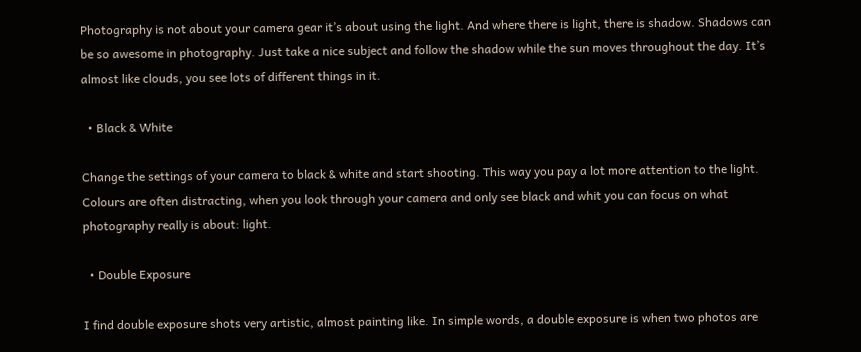Photography is not about your camera gear it’s about using the light. And where there is light, there is shadow. Shadows can be so awesome in photography. Just take a nice subject and follow the shadow while the sun moves throughout the day. It’s almost like clouds, you see lots of different things in it.

  • Black & White

Change the settings of your camera to black & white and start shooting. This way you pay a lot more attention to the light. Colours are often distracting, when you look through your camera and only see black and whit you can focus on what photography really is about: light.

  • Double Exposure

I find double exposure shots very artistic, almost painting like. In simple words, a double exposure is when two photos are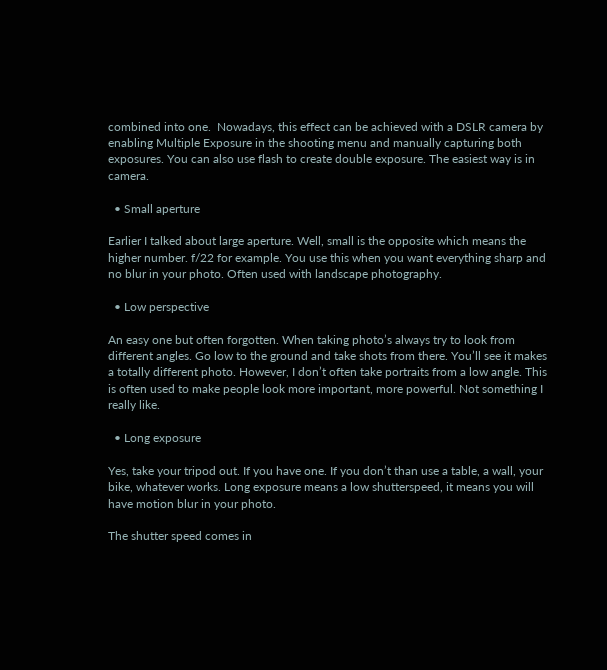combined into one.  Nowadays, this effect can be achieved with a DSLR camera by enabling Multiple Exposure in the shooting menu and manually capturing both exposures. You can also use flash to create double exposure. The easiest way is in camera.

  • Small aperture

Earlier I talked about large aperture. Well, small is the opposite which means the higher number. f/22 for example. You use this when you want everything sharp and no blur in your photo. Often used with landscape photography.

  • Low perspective

An easy one but often forgotten. When taking photo’s always try to look from different angles. Go low to the ground and take shots from there. You’ll see it makes a totally different photo. However, I don’t often take portraits from a low angle. This is often used to make people look more important, more powerful. Not something I really like.

  • Long exposure

Yes, take your tripod out. If you have one. If you don’t than use a table, a wall, your bike, whatever works. Long exposure means a low shutterspeed, it means you will have motion blur in your photo.

The shutter speed comes in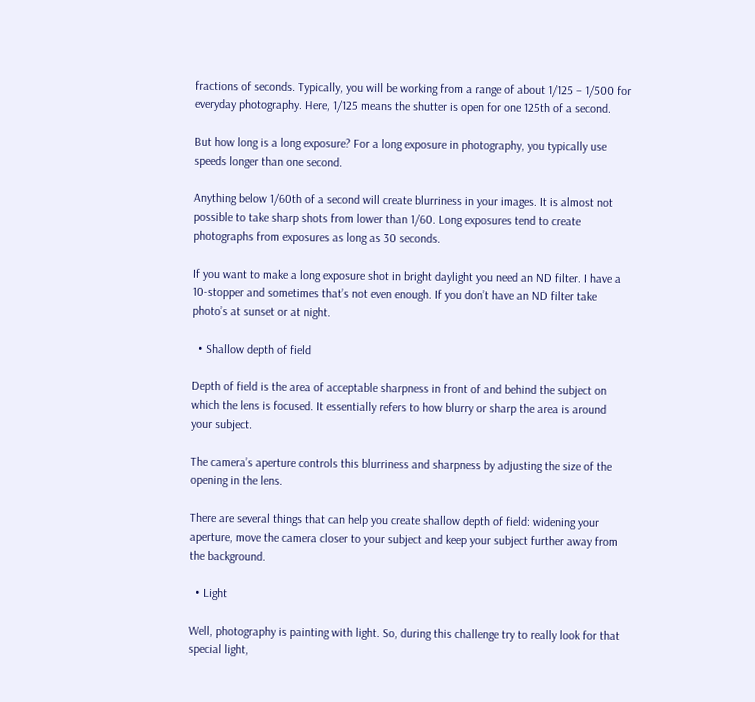fractions of seconds. Typically, you will be working from a range of about 1/125 – 1/500 for everyday photography. Here, 1/125 means the shutter is open for one 125th of a second.

But how long is a long exposure? For a long exposure in photography, you typically use speeds longer than one second.

Anything below 1/60th of a second will create blurriness in your images. It is almost not possible to take sharp shots from lower than 1/60. Long exposures tend to create photographs from exposures as long as 30 seconds.

If you want to make a long exposure shot in bright daylight you need an ND filter. I have a 10-stopper and sometimes that’s not even enough. If you don’t have an ND filter take photo’s at sunset or at night.

  • Shallow depth of field

Depth of field is the area of acceptable sharpness in front of and behind the subject on which the lens is focused. It essentially refers to how blurry or sharp the area is around your subject.

The camera’s aperture controls this blurriness and sharpness by adjusting the size of the opening in the lens.

There are several things that can help you create shallow depth of field: widening your aperture, move the camera closer to your subject and keep your subject further away from the background.

  • Light

Well, photography is painting with light. So, during this challenge try to really look for that special light,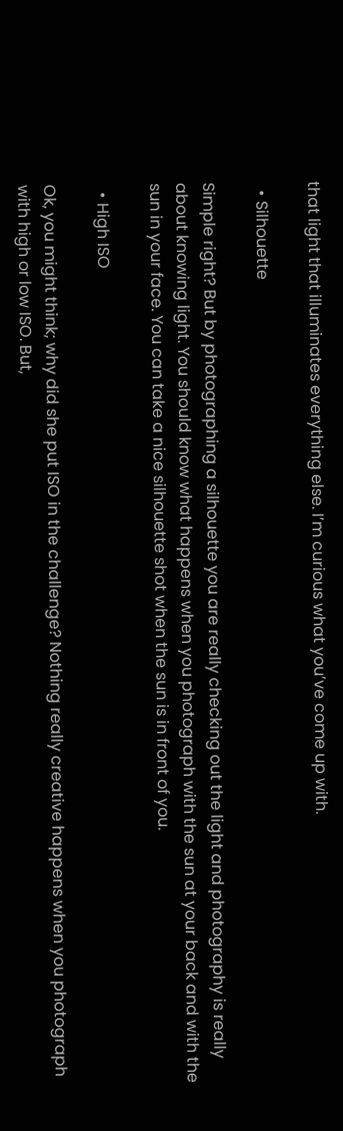that light that illuminates everything else. I’m curious what you’ve come up with.

  • Silhouette

Simple right? But by photographing a silhouette you are really checking out the light and photography is really about knowing light. You should know what happens when you photograph with the sun at your back and with the sun in your face. You can take a nice silhouette shot when the sun is in front of you.

  • High ISO

Ok, you might think; why did she put ISO in the challenge? Nothing really creative happens when you photograph with high or low ISO. But,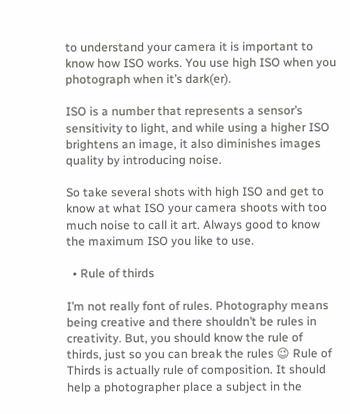to understand your camera it is important to know how ISO works. You use high ISO when you photograph when it’s dark(er).

ISO is a number that represents a sensor’s sensitivity to light, and while using a higher ISO brightens an image, it also diminishes images quality by introducing noise.

So take several shots with high ISO and get to know at what ISO your camera shoots with too much noise to call it art. Always good to know the maximum ISO you like to use.

  • Rule of thirds

I’m not really font of rules. Photography means being creative and there shouldn’t be rules in creativity. But, you should know the rule of thirds, just so you can break the rules 😉 Rule of Thirds is actually rule of composition. It should help a photographer place a subject in the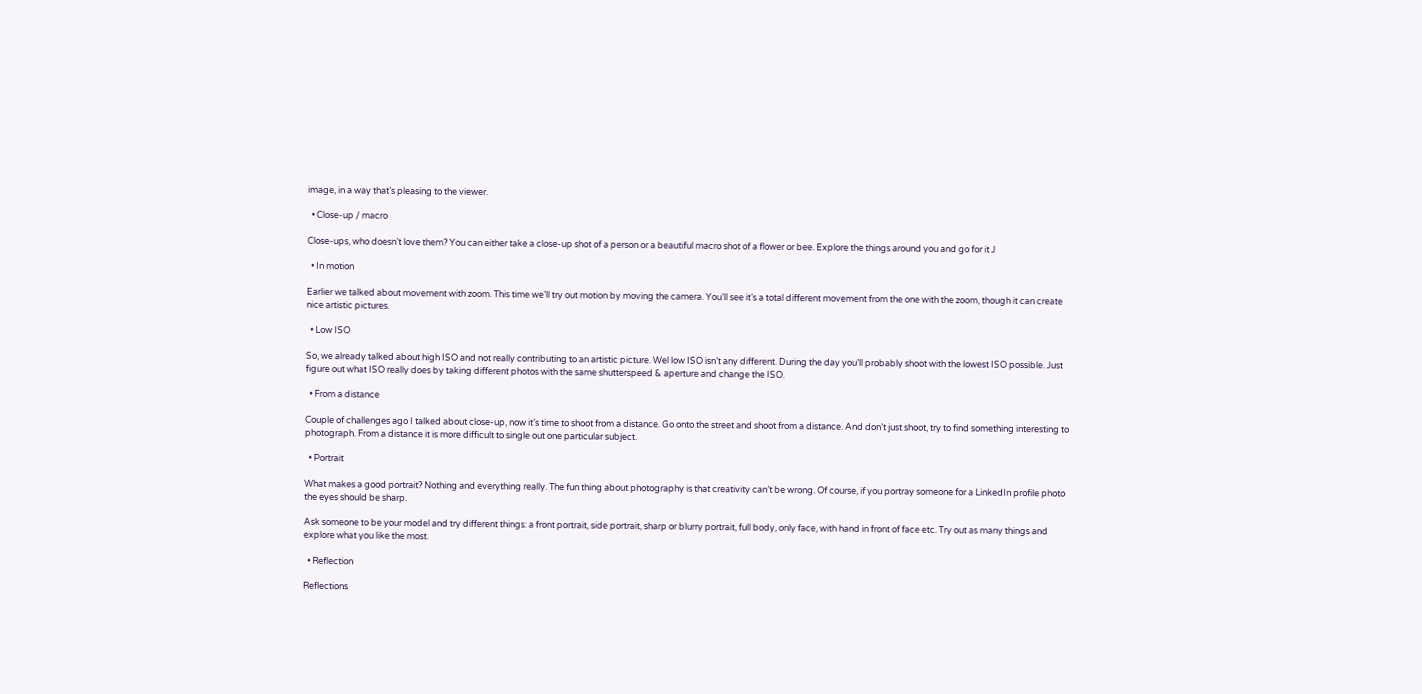image, in a way that’s pleasing to the viewer.

  • Close-up / macro

Close-ups, who doesn’t love them? You can either take a close-up shot of a person or a beautiful macro shot of a flower or bee. Explore the things around you and go for it J

  • In motion

Earlier we talked about movement with zoom. This time we’ll try out motion by moving the camera. You’ll see it’s a total different movement from the one with the zoom, though it can create nice artistic pictures.

  • Low ISO

So, we already talked about high ISO and not really contributing to an artistic picture. Wel low ISO isn’t any different. During the day you’ll probably shoot with the lowest ISO possible. Just figure out what ISO really does by taking different photos with the same shutterspeed & aperture and change the ISO.

  • From a distance

Couple of challenges ago I talked about close-up, now it’s time to shoot from a distance. Go onto the street and shoot from a distance. And don’t just shoot, try to find something interesting to photograph. From a distance it is more difficult to single out one particular subject.

  • Portrait

What makes a good portrait? Nothing and everything really. The fun thing about photography is that creativity can’t be wrong. Of course, if you portray someone for a LinkedIn profile photo the eyes should be sharp.

Ask someone to be your model and try different things: a front portrait, side portrait, sharp or blurry portrait, full body, only face, with hand in front of face etc. Try out as many things and explore what you like the most.

  • Reflection

Reflections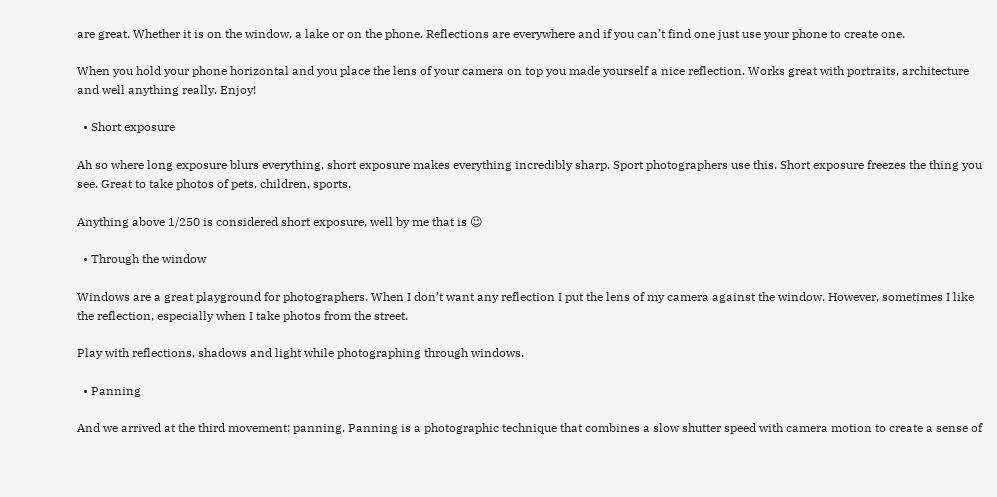are great. Whether it is on the window, a lake or on the phone. Reflections are everywhere and if you can’t find one just use your phone to create one.

When you hold your phone horizontal and you place the lens of your camera on top you made yourself a nice reflection. Works great with portraits, architecture and well anything really. Enjoy!

  • Short exposure

Ah so where long exposure blurs everything, short exposure makes everything incredibly sharp. Sport photographers use this. Short exposure freezes the thing you see. Great to take photos of pets, children, sports.

Anything above 1/250 is considered short exposure, well by me that is 😉

  • Through the window

Windows are a great playground for photographers. When I don’t want any reflection I put the lens of my camera against the window. However, sometimes I like the reflection, especially when I take photos from the street.

Play with reflections, shadows and light while photographing through windows.

  • Panning

And we arrived at the third movement: panning. Panning is a photographic technique that combines a slow shutter speed with camera motion to create a sense of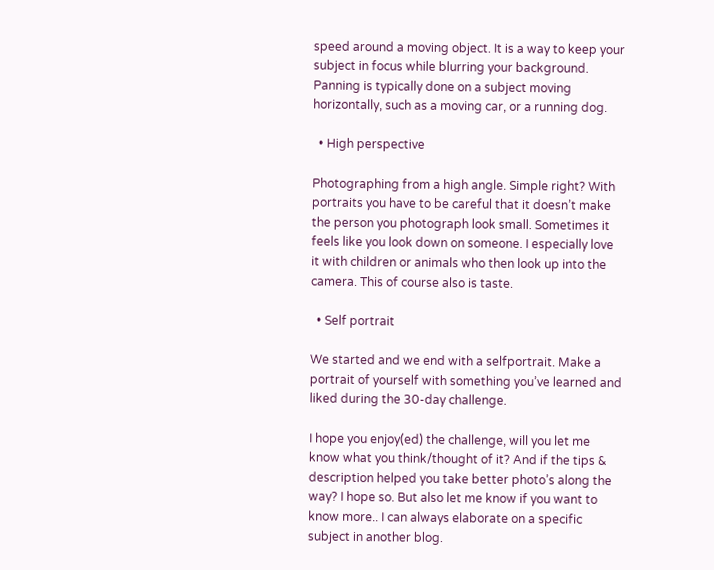speed around a moving object. It is a way to keep your subject in focus while blurring your background. Panning is typically done on a subject moving horizontally, such as a moving car, or a running dog.

  • High perspective

Photographing from a high angle. Simple right? With portraits you have to be careful that it doesn’t make the person you photograph look small. Sometimes it feels like you look down on someone. I especially love it with children or animals who then look up into the camera. This of course also is taste.

  • Self portrait

We started and we end with a selfportrait. Make a portrait of yourself with something you’ve learned and liked during the 30-day challenge.

I hope you enjoy(ed) the challenge, will you let me know what you think/thought of it? And if the tips & description helped you take better photo’s along the way? I hope so. But also let me know if you want to know more.. I can always elaborate on a specific subject in another blog.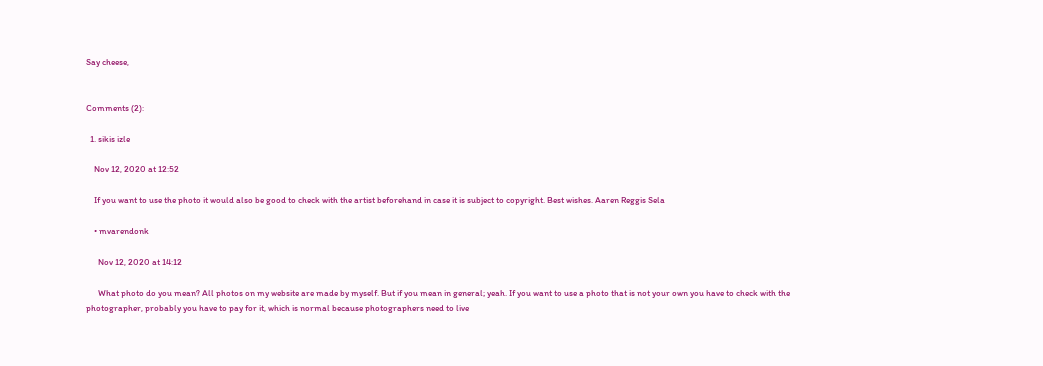Say cheese,


Comments (2):

  1. sikis izle

    Nov 12, 2020 at 12:52

    If you want to use the photo it would also be good to check with the artist beforehand in case it is subject to copyright. Best wishes. Aaren Reggis Sela

    • mvarendonk

      Nov 12, 2020 at 14:12

      What photo do you mean? All photos on my website are made by myself. But if you mean in general; yeah. If you want to use a photo that is not your own you have to check with the photographer, probably you have to pay for it, which is normal because photographers need to live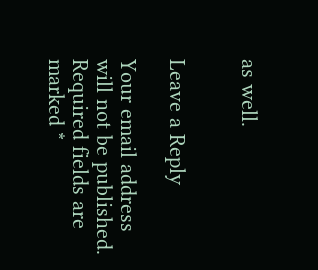as well.


Leave a Reply

Your email address will not be published. Required fields are marked *